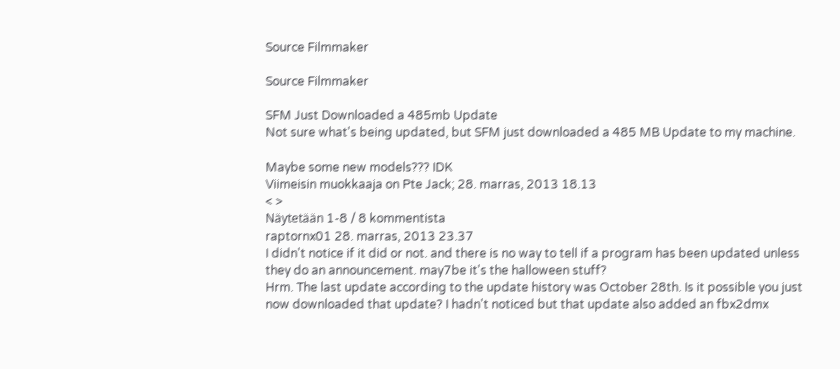Source Filmmaker

Source Filmmaker

SFM Just Downloaded a 485mb Update
Not sure what's being updated, but SFM just downloaded a 485 MB Update to my machine.

Maybe some new models??? IDK
Viimeisin muokkaaja on Pte Jack; 28. marras, 2013 18.13
< >
Näytetään 1-8 / 8 kommentista
raptornx01 28. marras, 2013 23.37
I didn't notice if it did or not. and there is no way to tell if a program has been updated unless they do an announcement. may7be it's the halloween stuff?
Hrm. The last update according to the update history was October 28th. Is it possible you just now downloaded that update? I hadn't noticed but that update also added an fbx2dmx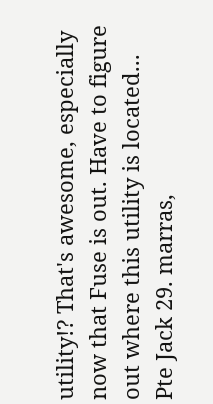utility!? That's awesome, especially now that Fuse is out. Have to figure out where this utility is located...
Pte Jack 29. marras,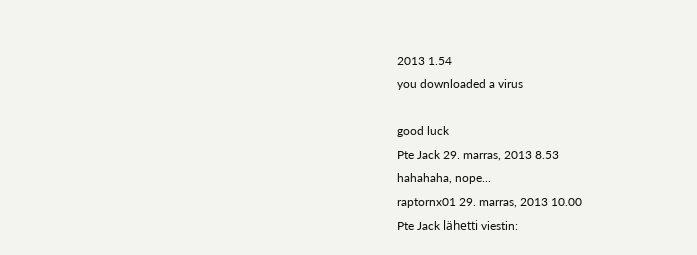2013 1.54
you downloaded a virus

good luck
Pte Jack 29. marras, 2013 8.53
hahahaha, nope...
raptornx01 29. marras, 2013 10.00
Pte Jack lähetti viestin: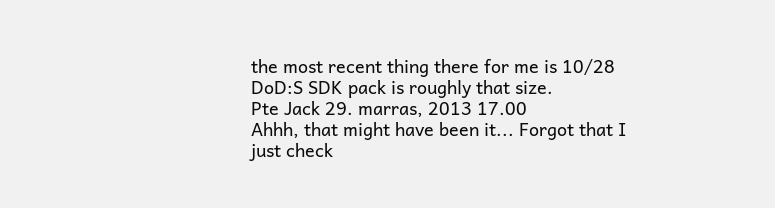the most recent thing there for me is 10/28
DoD:S SDK pack is roughly that size.
Pte Jack 29. marras, 2013 17.00
Ahhh, that might have been it... Forgot that I just check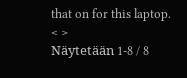that on for this laptop.
< >
Näytetään 1-8 / 8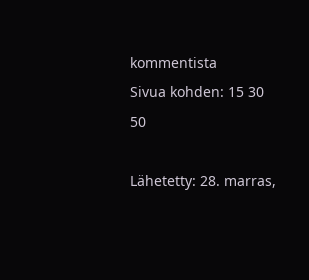kommentista
Sivua kohden: 15 30 50

Lähetetty: 28. marras,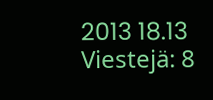2013 18.13
Viestejä: 8